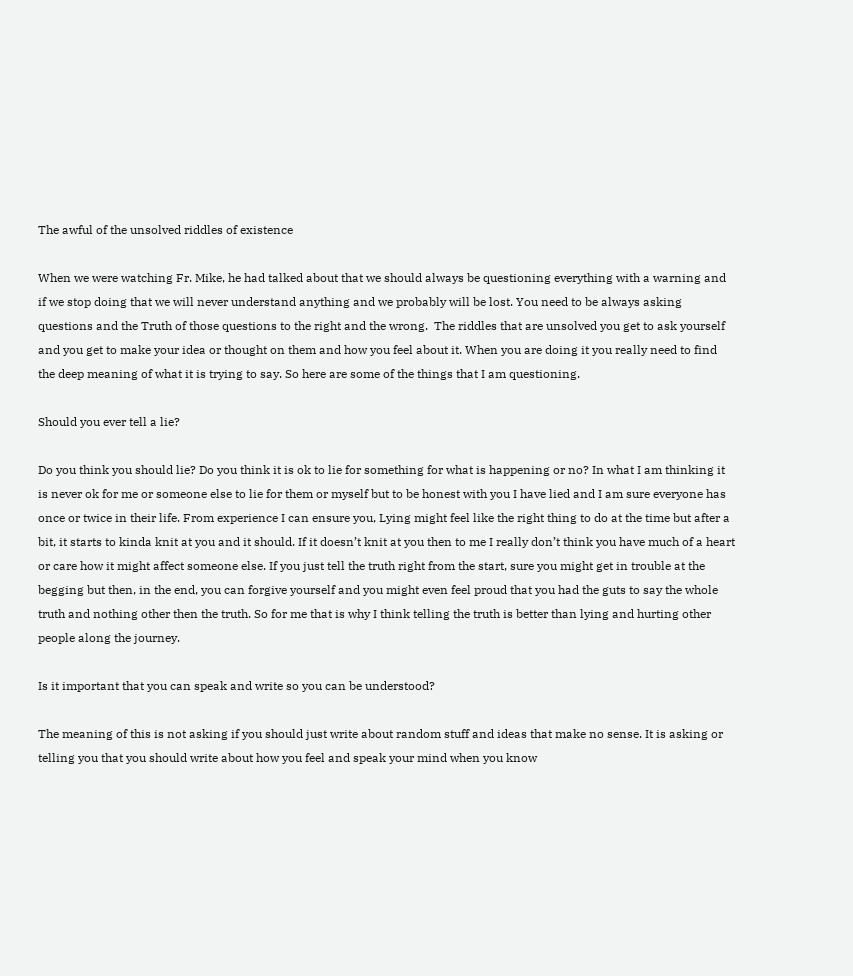The awful of the unsolved riddles of existence

When we were watching Fr. Mike, he had talked about that we should always be questioning everything with a warning and if we stop doing that we will never understand anything and we probably will be lost. You need to be always asking questions and the Truth of those questions to the right and the wrong.  The riddles that are unsolved you get to ask yourself and you get to make your idea or thought on them and how you feel about it. When you are doing it you really need to find the deep meaning of what it is trying to say. So here are some of the things that I am questioning.

Should you ever tell a lie?

Do you think you should lie? Do you think it is ok to lie for something for what is happening or no? In what I am thinking it is never ok for me or someone else to lie for them or myself but to be honest with you I have lied and I am sure everyone has once or twice in their life. From experience I can ensure you, Lying might feel like the right thing to do at the time but after a bit, it starts to kinda knit at you and it should. If it doesn’t knit at you then to me I really don’t think you have much of a heart or care how it might affect someone else. If you just tell the truth right from the start, sure you might get in trouble at the begging but then, in the end, you can forgive yourself and you might even feel proud that you had the guts to say the whole truth and nothing other then the truth. So for me that is why I think telling the truth is better than lying and hurting other people along the journey.

Is it important that you can speak and write so you can be understood?

The meaning of this is not asking if you should just write about random stuff and ideas that make no sense. It is asking or telling you that you should write about how you feel and speak your mind when you know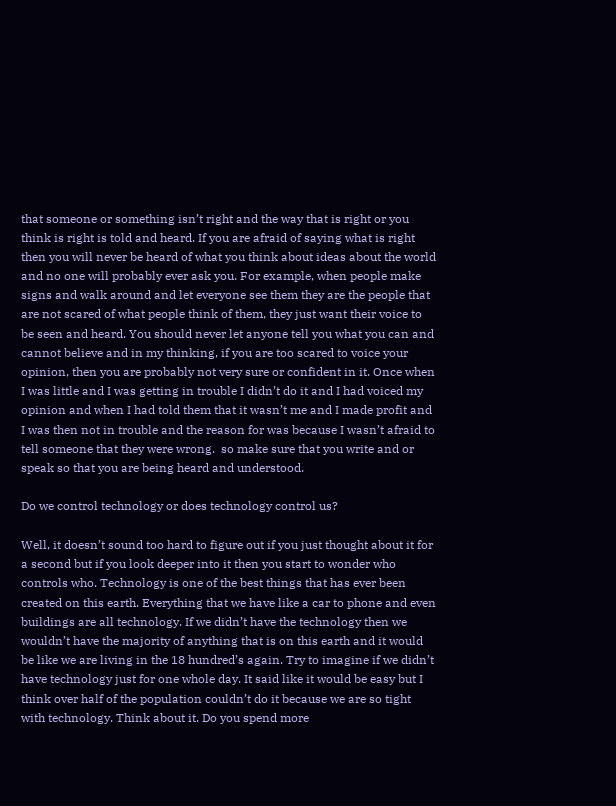that someone or something isn’t right and the way that is right or you think is right is told and heard. If you are afraid of saying what is right then you will never be heard of what you think about ideas about the world and no one will probably ever ask you. For example, when people make signs and walk around and let everyone see them they are the people that are not scared of what people think of them, they just want their voice to be seen and heard. You should never let anyone tell you what you can and cannot believe and in my thinking, if you are too scared to voice your opinion, then you are probably not very sure or confident in it. Once when I was little and I was getting in trouble I didn’t do it and I had voiced my opinion and when I had told them that it wasn’t me and I made profit and I was then not in trouble and the reason for was because I wasn’t afraid to tell someone that they were wrong.  so make sure that you write and or speak so that you are being heard and understood.

Do we control technology or does technology control us?

Well, it doesn’t sound too hard to figure out if you just thought about it for a second but if you look deeper into it then you start to wonder who controls who. Technology is one of the best things that has ever been created on this earth. Everything that we have like a car to phone and even buildings are all technology. If we didn’t have the technology then we wouldn’t have the majority of anything that is on this earth and it would be like we are living in the 18 hundred’s again. Try to imagine if we didn’t have technology just for one whole day. It said like it would be easy but I think over half of the population couldn’t do it because we are so tight with technology. Think about it. Do you spend more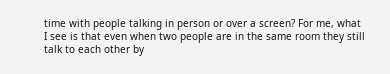time with people talking in person or over a screen? For me, what I see is that even when two people are in the same room they still talk to each other by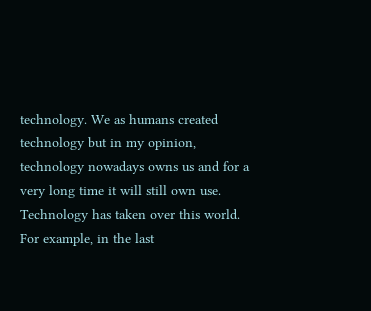technology. We as humans created technology but in my opinion, technology nowadays owns us and for a very long time it will still own use. Technology has taken over this world. For example, in the last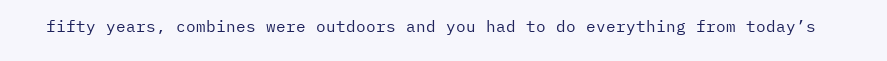fifty years, combines were outdoors and you had to do everything from today’s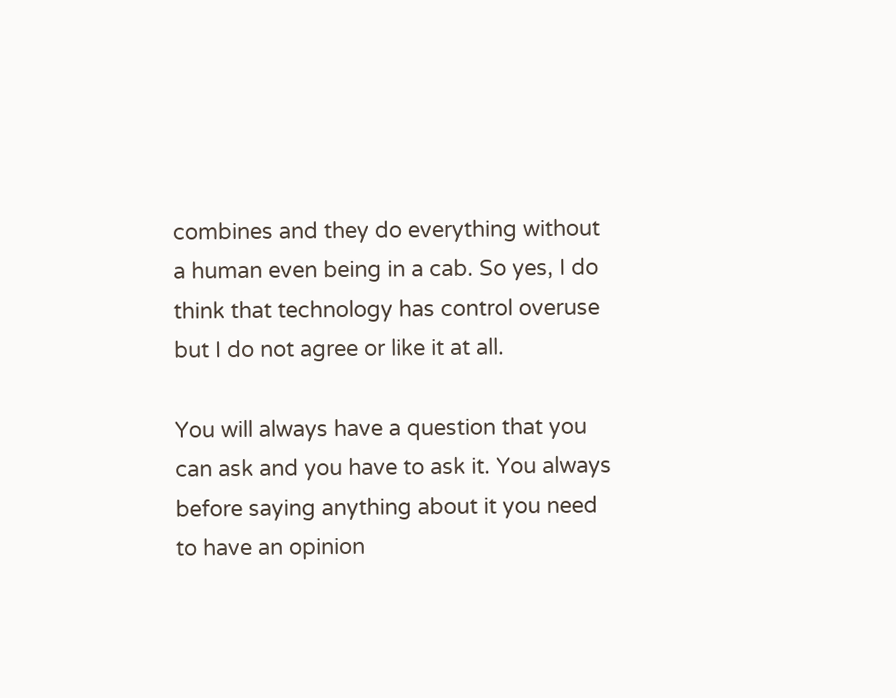combines and they do everything without a human even being in a cab. So yes, I do think that technology has control overuse but I do not agree or like it at all.

You will always have a question that you can ask and you have to ask it. You always before saying anything about it you need to have an opinion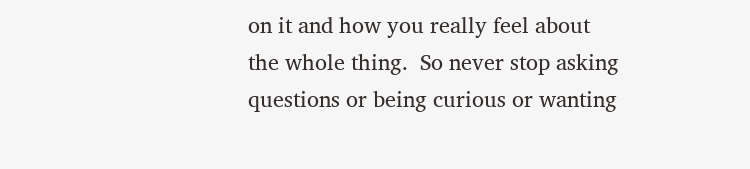on it and how you really feel about the whole thing.  So never stop asking questions or being curious or wanting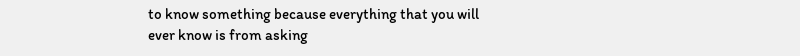to know something because everything that you will ever know is from asking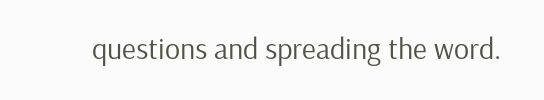questions and spreading the word.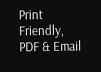Print Friendly, PDF & Email